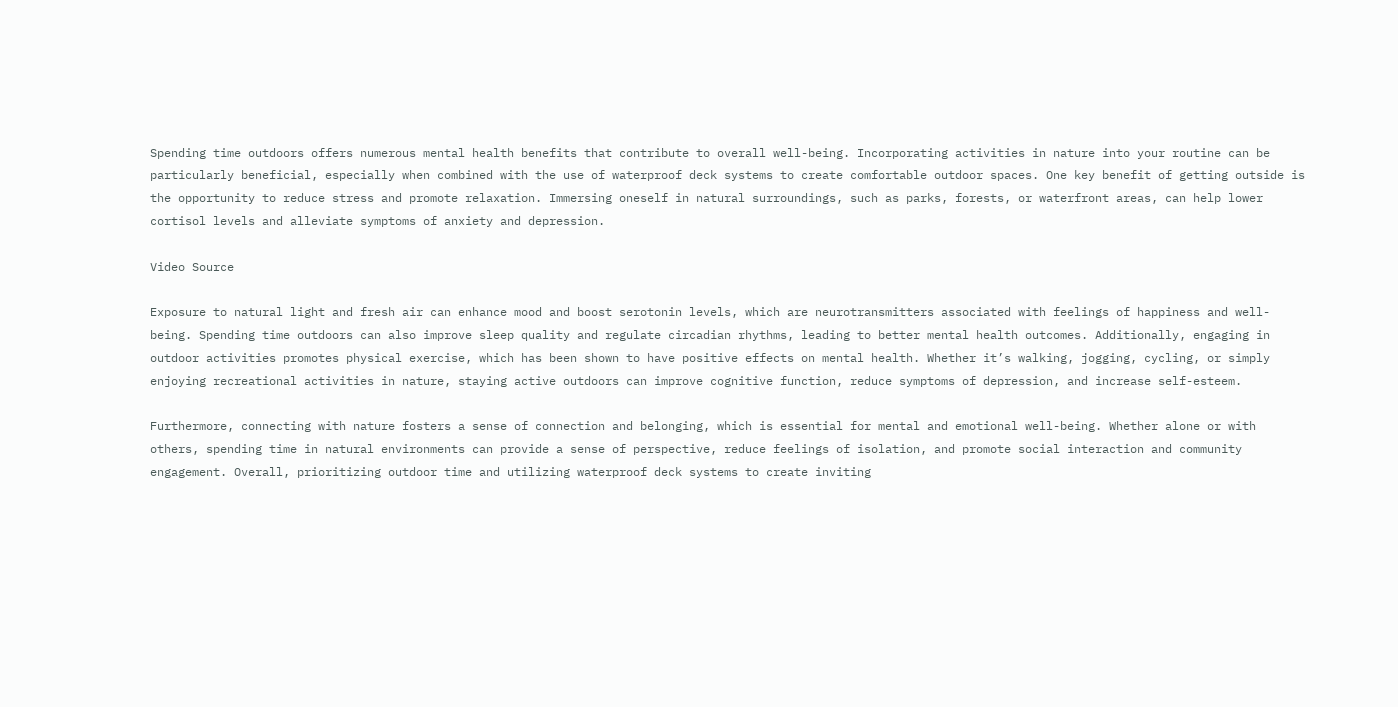Spending time outdoors offers numerous mental health benefits that contribute to overall well-being. Incorporating activities in nature into your routine can be particularly beneficial, especially when combined with the use of waterproof deck systems to create comfortable outdoor spaces. One key benefit of getting outside is the opportunity to reduce stress and promote relaxation. Immersing oneself in natural surroundings, such as parks, forests, or waterfront areas, can help lower cortisol levels and alleviate symptoms of anxiety and depression.

Video Source

Exposure to natural light and fresh air can enhance mood and boost serotonin levels, which are neurotransmitters associated with feelings of happiness and well-being. Spending time outdoors can also improve sleep quality and regulate circadian rhythms, leading to better mental health outcomes. Additionally, engaging in outdoor activities promotes physical exercise, which has been shown to have positive effects on mental health. Whether it’s walking, jogging, cycling, or simply enjoying recreational activities in nature, staying active outdoors can improve cognitive function, reduce symptoms of depression, and increase self-esteem.

Furthermore, connecting with nature fosters a sense of connection and belonging, which is essential for mental and emotional well-being. Whether alone or with others, spending time in natural environments can provide a sense of perspective, reduce feelings of isolation, and promote social interaction and community engagement. Overall, prioritizing outdoor time and utilizing waterproof deck systems to create inviting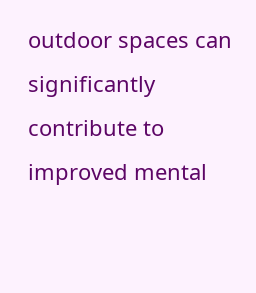outdoor spaces can significantly contribute to improved mental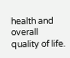health and overall quality of life.